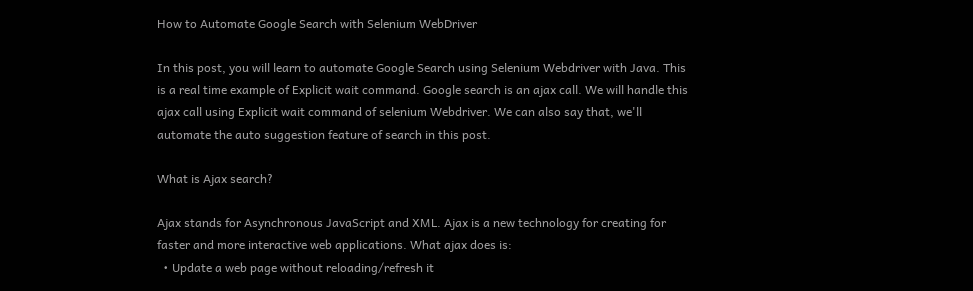How to Automate Google Search with Selenium WebDriver

In this post, you will learn to automate Google Search using Selenium Webdriver with Java. This is a real time example of Explicit wait command. Google search is an ajax call. We will handle this ajax call using Explicit wait command of selenium Webdriver. We can also say that, we'll automate the auto suggestion feature of search in this post.

What is Ajax search?

Ajax stands for Asynchronous JavaScript and XML. Ajax is a new technology for creating for faster and more interactive web applications. What ajax does is:
  • Update a web page without reloading/refresh it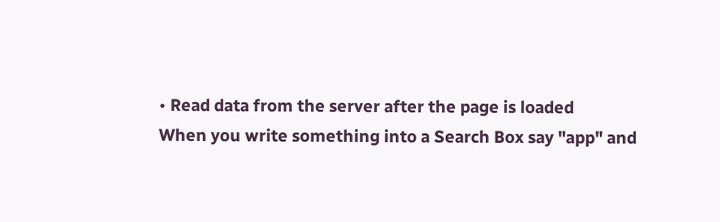• Read data from the server after the page is loaded
When you write something into a Search Box say "app" and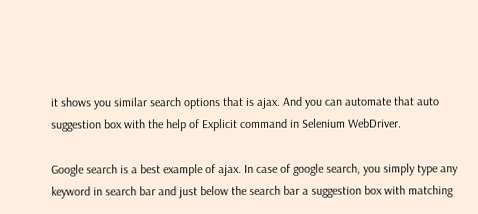it shows you similar search options that is ajax. And you can automate that auto suggestion box with the help of Explicit command in Selenium WebDriver.

Google search is a best example of ajax. In case of google search, you simply type any keyword in search bar and just below the search bar a suggestion box with matching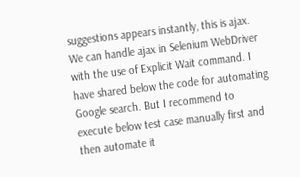suggestions appears instantly, this is ajax. We can handle ajax in Selenium WebDriver with the use of Explicit Wait command. I have shared below the code for automating Google search. But I recommend to execute below test case manually first and then automate it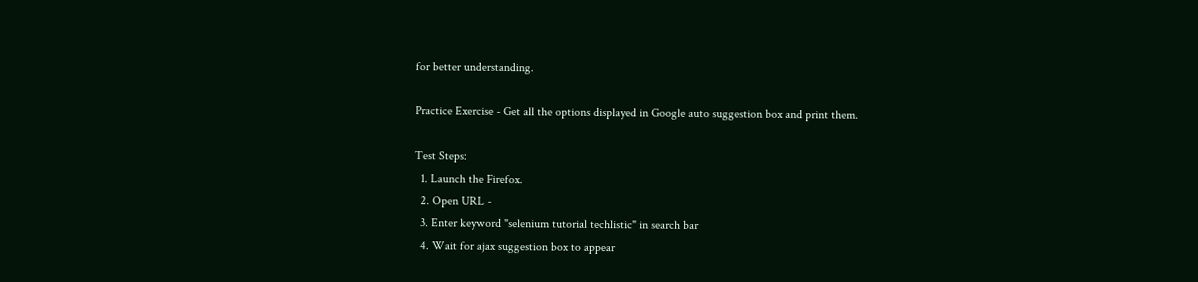for better understanding.

Practice Exercise - Get all the options displayed in Google auto suggestion box and print them.

Test Steps:
  1. Launch the Firefox.
  2. Open URL -
  3. Enter keyword "selenium tutorial techlistic" in search bar
  4. Wait for ajax suggestion box to appear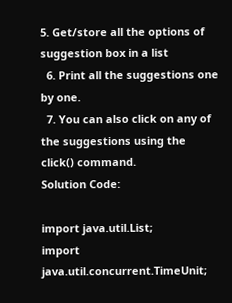5. Get/store all the options of suggestion box in a list
  6. Print all the suggestions one by one.
  7. You can also click on any of the suggestions using the click() command.
Solution Code:

import java.util.List;
import java.util.concurrent.TimeUnit;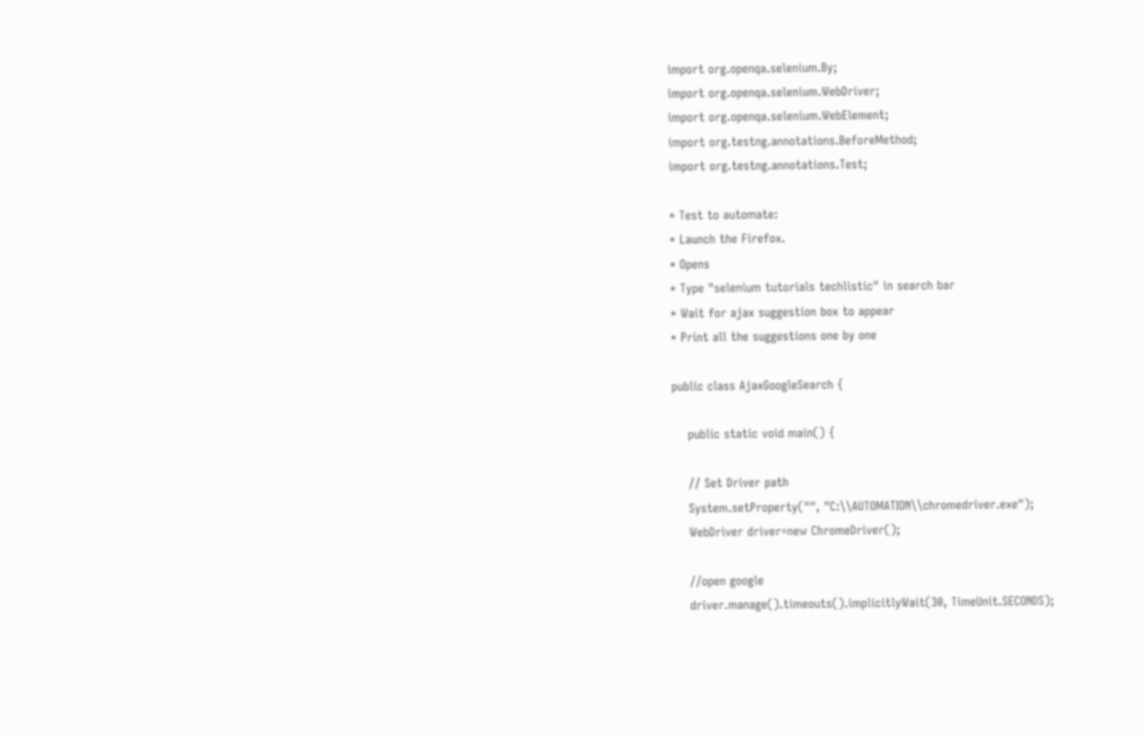import org.openqa.selenium.By;
import org.openqa.selenium.WebDriver;
import org.openqa.selenium.WebElement;
import org.testng.annotations.BeforeMethod;
import org.testng.annotations.Test;

* Test to automate:
* Launch the Firefox.
* Opens
* Type "selenium tutorials techlistic" in search bar
* Wait for ajax suggestion box to appear
* Print all the suggestions one by one

public class AjaxGoogleSearch {

    public static void main() {

    // Set Driver path
    System.setProperty("", "C:\\AUTOMATION\\chromedriver.exe");
    WebDriver driver=new ChromeDriver();

    //open google
    driver.manage().timeouts().implicitlyWait(30, TimeUnit.SECONDS);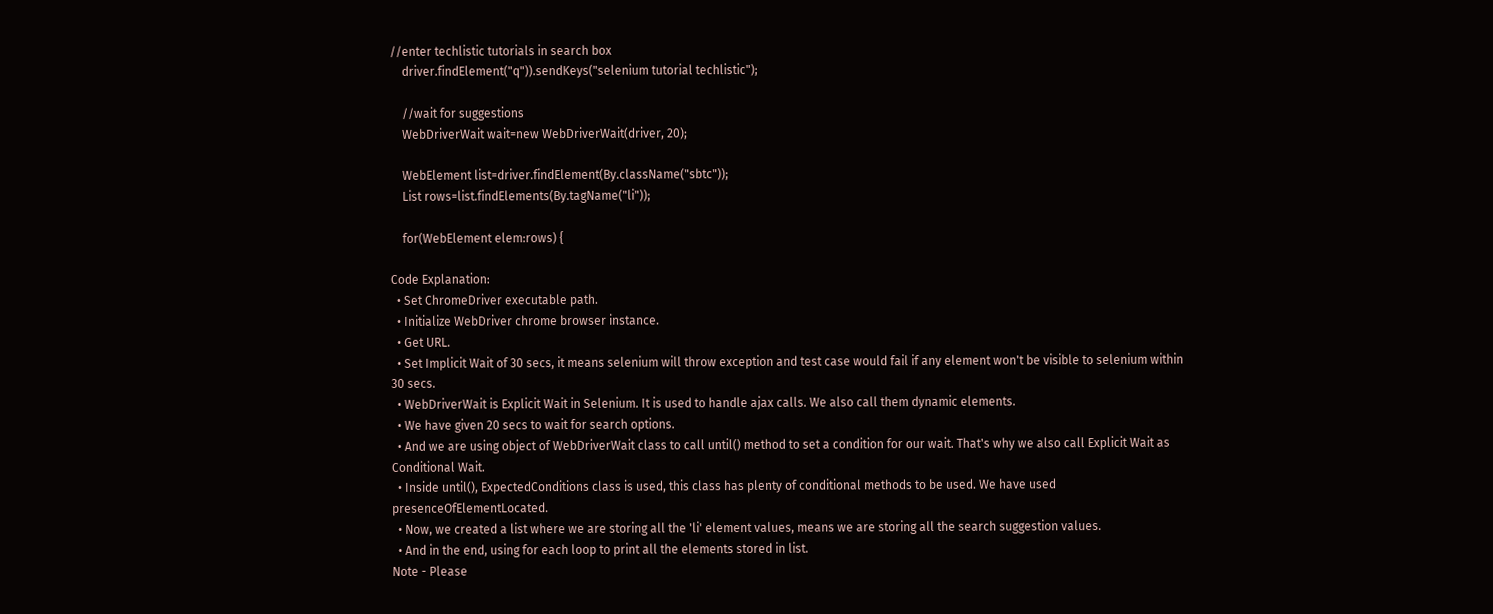//enter techlistic tutorials in search box
    driver.findElement("q")).sendKeys("selenium tutorial techlistic");

    //wait for suggestions
    WebDriverWait wait=new WebDriverWait(driver, 20);

    WebElement list=driver.findElement(By.className("sbtc"));
    List rows=list.findElements(By.tagName("li"));

    for(WebElement elem:rows) {

Code Explanation:
  • Set ChromeDriver executable path.
  • Initialize WebDriver chrome browser instance.
  • Get URL.
  • Set Implicit Wait of 30 secs, it means selenium will throw exception and test case would fail if any element won't be visible to selenium within 30 secs.
  • WebDriverWait is Explicit Wait in Selenium. It is used to handle ajax calls. We also call them dynamic elements.
  • We have given 20 secs to wait for search options.
  • And we are using object of WebDriverWait class to call until() method to set a condition for our wait. That's why we also call Explicit Wait as Conditional Wait.
  • Inside until(), ExpectedConditions class is used, this class has plenty of conditional methods to be used. We have used presenceOfElementLocated.
  • Now, we created a list where we are storing all the 'li' element values, means we are storing all the search suggestion values.
  • And in the end, using for each loop to print all the elements stored in list.
Note - Please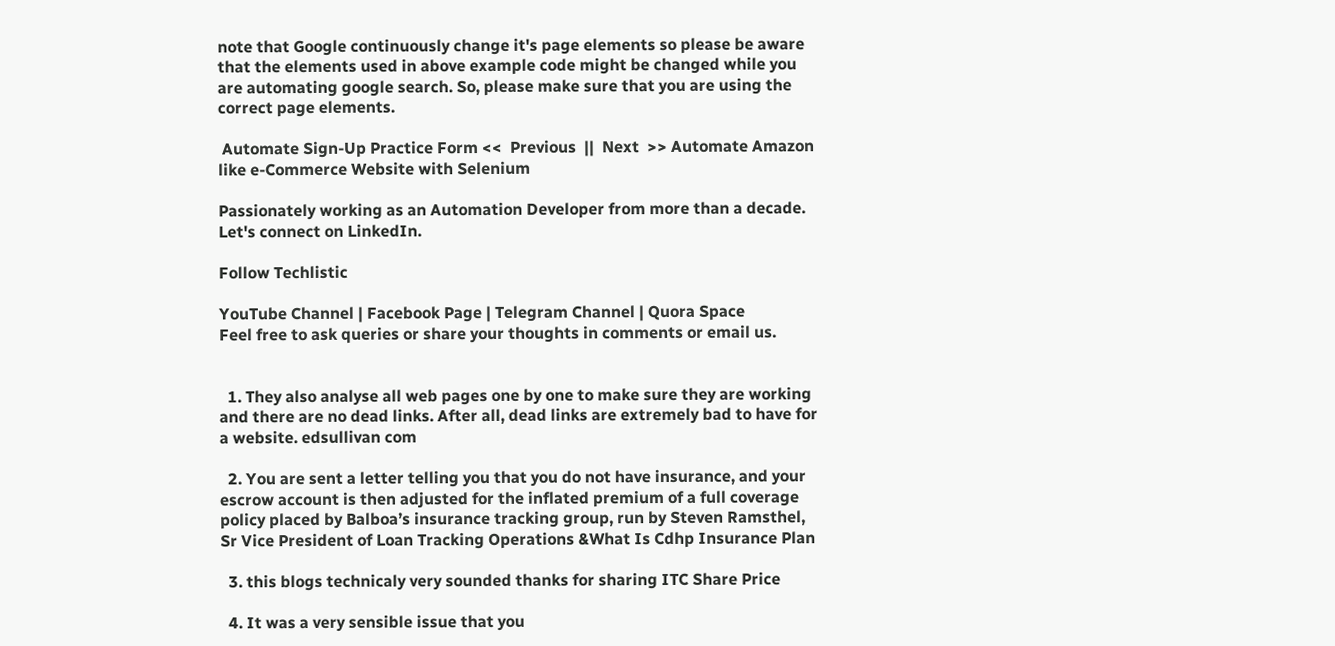note that Google continuously change it's page elements so please be aware that the elements used in above example code might be changed while you are automating google search. So, please make sure that you are using the correct page elements.

 Automate Sign-Up Practice Form <<  Previous  ||  Next  >> Automate Amazon like e-Commerce Website with Selenium

Passionately working as an Automation Developer from more than a decade. Let's connect on LinkedIn.

Follow Techlistic

YouTube Channel | Facebook Page | Telegram Channel | Quora Space
Feel free to ask queries or share your thoughts in comments or email us.


  1. They also analyse all web pages one by one to make sure they are working and there are no dead links. After all, dead links are extremely bad to have for a website. edsullivan com

  2. You are sent a letter telling you that you do not have insurance, and your escrow account is then adjusted for the inflated premium of a full coverage policy placed by Balboa’s insurance tracking group, run by Steven Ramsthel, Sr Vice President of Loan Tracking Operations &What Is Cdhp Insurance Plan

  3. this blogs technicaly very sounded thanks for sharing ITC Share Price

  4. It was a very sensible issue that you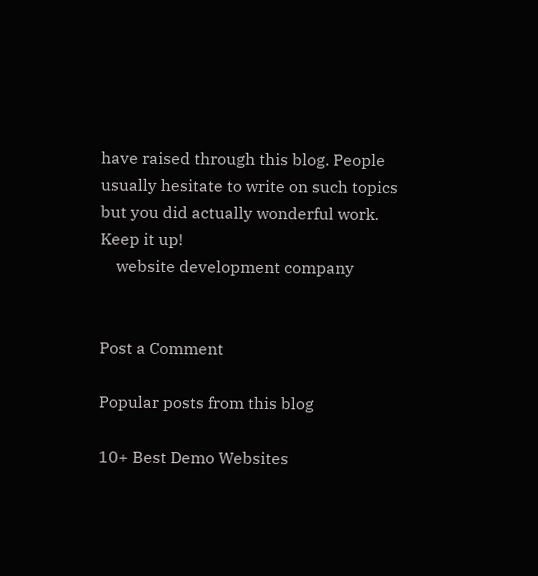have raised through this blog. People usually hesitate to write on such topics but you did actually wonderful work. Keep it up!
    website development company


Post a Comment

Popular posts from this blog

10+ Best Demo Websites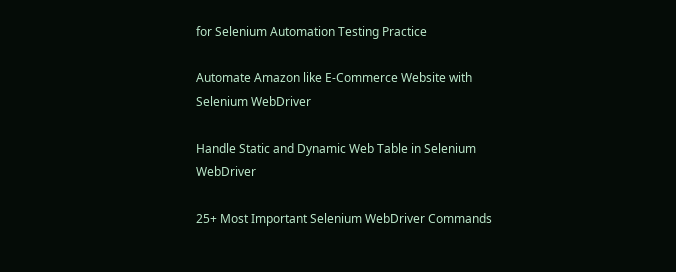for Selenium Automation Testing Practice

Automate Amazon like E-Commerce Website with Selenium WebDriver

Handle Static and Dynamic Web Table in Selenium WebDriver

25+ Most Important Selenium WebDriver Commands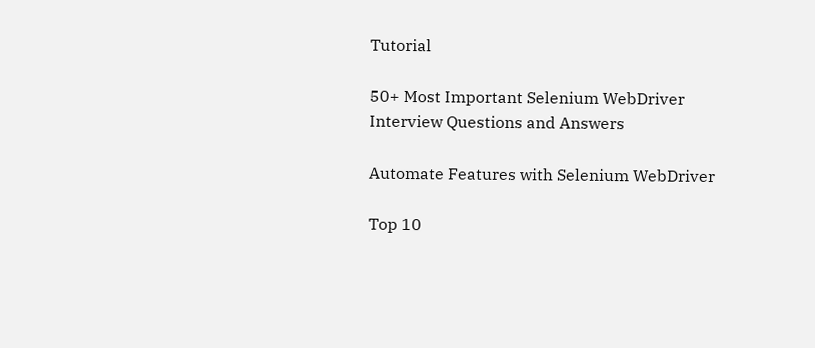Tutorial

50+ Most Important Selenium WebDriver Interview Questions and Answers

Automate Features with Selenium WebDriver

Top 10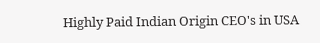Highly Paid Indian Origin CEO's in USA